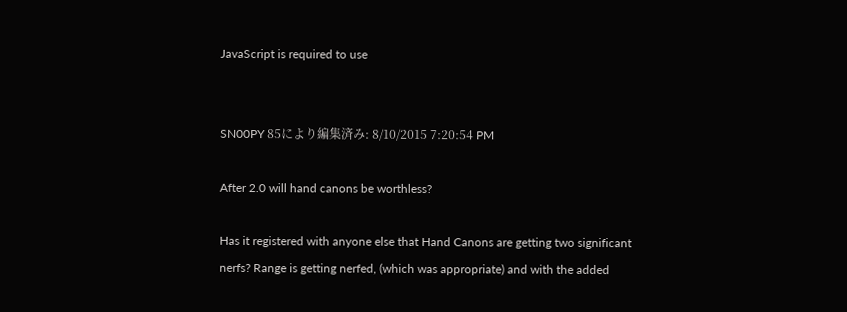JavaScript is required to use


SN00PY 85により編集済み: 8/10/2015 7:20:54 PM

After 2.0 will hand canons be worthless?

Has it registered with anyone else that Hand Canons are getting two significant nerfs? Range is getting nerfed, (which was appropriate) and with the added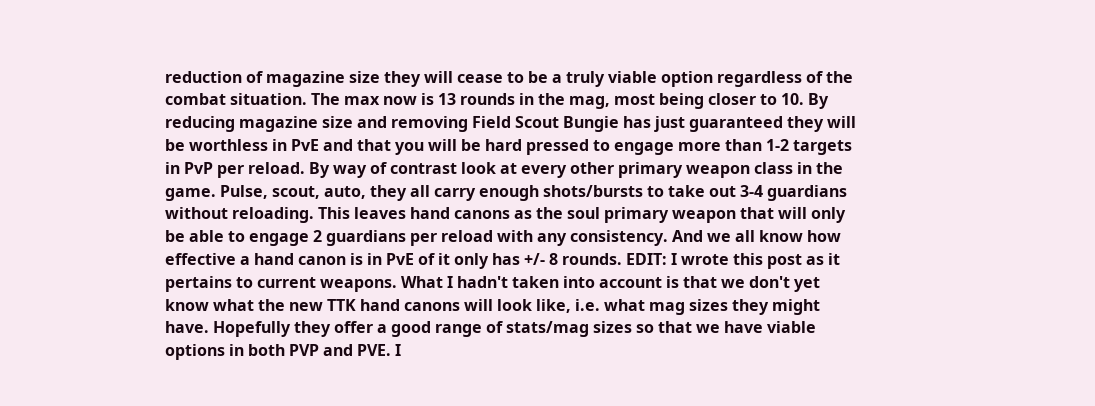reduction of magazine size they will cease to be a truly viable option regardless of the combat situation. The max now is 13 rounds in the mag, most being closer to 10. By reducing magazine size and removing Field Scout Bungie has just guaranteed they will be worthless in PvE and that you will be hard pressed to engage more than 1-2 targets in PvP per reload. By way of contrast look at every other primary weapon class in the game. Pulse, scout, auto, they all carry enough shots/bursts to take out 3-4 guardians without reloading. This leaves hand canons as the soul primary weapon that will only be able to engage 2 guardians per reload with any consistency. And we all know how effective a hand canon is in PvE of it only has +/- 8 rounds. EDIT: I wrote this post as it pertains to current weapons. What I hadn't taken into account is that we don't yet know what the new TTK hand canons will look like, i.e. what mag sizes they might have. Hopefully they offer a good range of stats/mag sizes so that we have viable options in both PVP and PVE. I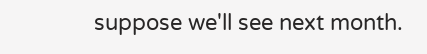suppose we'll see next month.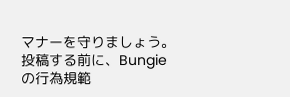マナーを守りましょう。投稿する前に、Bungie の行為規範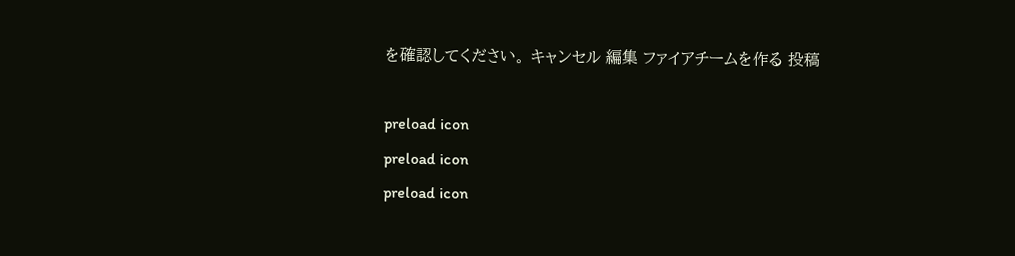を確認してください。 キャンセル 編集 ファイアチームを作る 投稿

preload icon
preload icon
preload icon